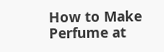How to Make Perfume at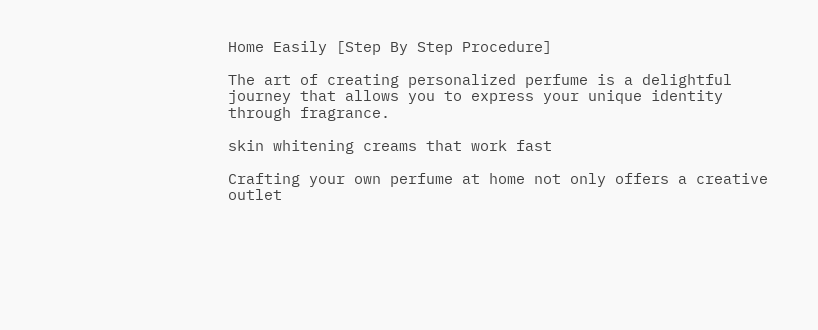Home Easily [Step By Step Procedure]

The art of creating personalized perfume is a delightful journey that allows you to express your unique identity through fragrance.

skin whitening creams that work fast

Crafting your own perfume at home not only offers a creative outlet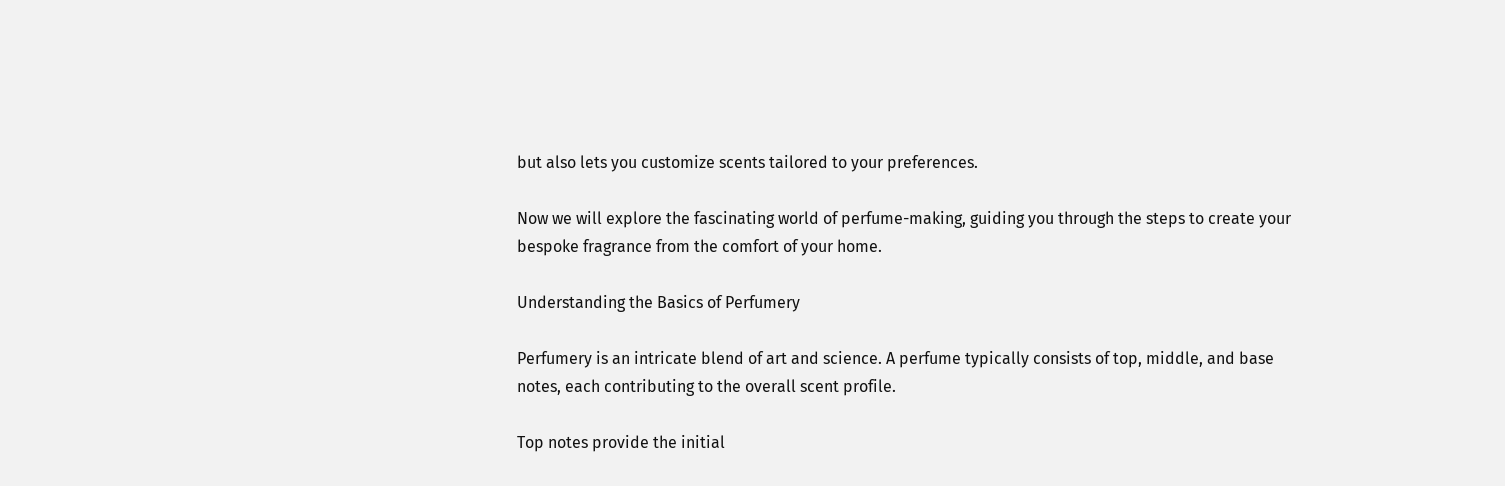but also lets you customize scents tailored to your preferences.

Now we will explore the fascinating world of perfume-making, guiding you through the steps to create your bespoke fragrance from the comfort of your home.

Understanding the Basics of Perfumery

Perfumery is an intricate blend of art and science. A perfume typically consists of top, middle, and base notes, each contributing to the overall scent profile.

Top notes provide the initial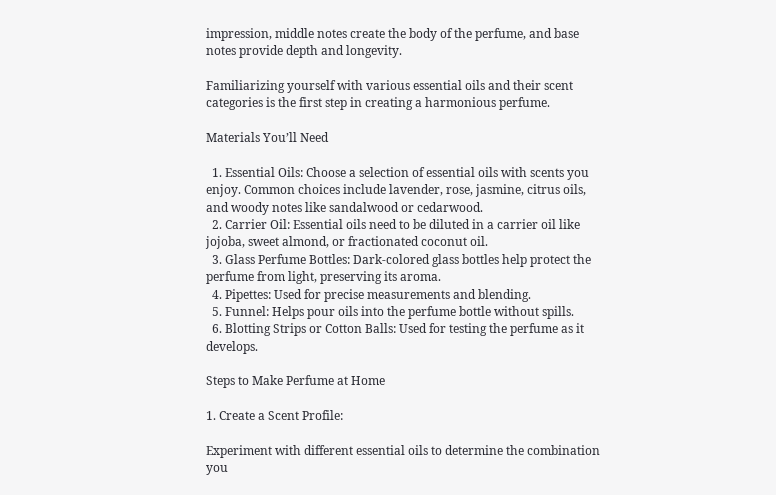impression, middle notes create the body of the perfume, and base notes provide depth and longevity.

Familiarizing yourself with various essential oils and their scent categories is the first step in creating a harmonious perfume.

Materials You’ll Need

  1. Essential Oils: Choose a selection of essential oils with scents you enjoy. Common choices include lavender, rose, jasmine, citrus oils, and woody notes like sandalwood or cedarwood.
  2. Carrier Oil: Essential oils need to be diluted in a carrier oil like jojoba, sweet almond, or fractionated coconut oil.
  3. Glass Perfume Bottles: Dark-colored glass bottles help protect the perfume from light, preserving its aroma.
  4. Pipettes: Used for precise measurements and blending.
  5. Funnel: Helps pour oils into the perfume bottle without spills.
  6. Blotting Strips or Cotton Balls: Used for testing the perfume as it develops.

Steps to Make Perfume at Home

1. Create a Scent Profile:

Experiment with different essential oils to determine the combination you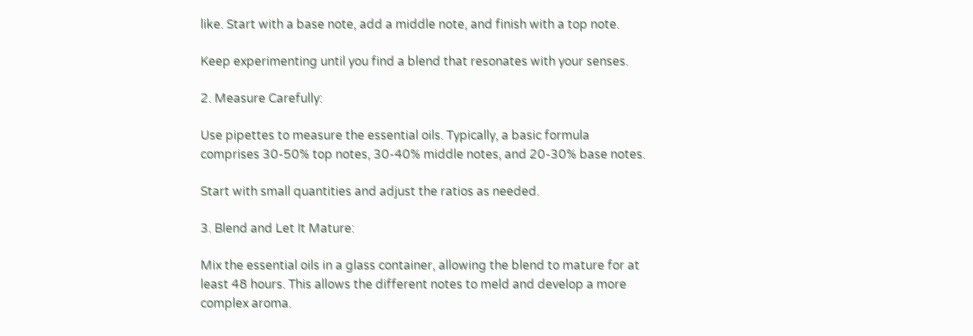like. Start with a base note, add a middle note, and finish with a top note.

Keep experimenting until you find a blend that resonates with your senses.

2. Measure Carefully:

Use pipettes to measure the essential oils. Typically, a basic formula comprises 30-50% top notes, 30-40% middle notes, and 20-30% base notes.

Start with small quantities and adjust the ratios as needed.

3. Blend and Let It Mature:

Mix the essential oils in a glass container, allowing the blend to mature for at least 48 hours. This allows the different notes to meld and develop a more complex aroma.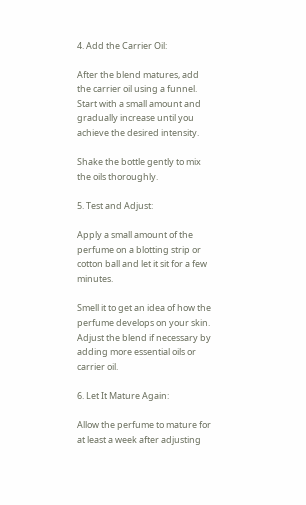4. Add the Carrier Oil:

After the blend matures, add the carrier oil using a funnel. Start with a small amount and gradually increase until you achieve the desired intensity.

Shake the bottle gently to mix the oils thoroughly.

5. Test and Adjust:

Apply a small amount of the perfume on a blotting strip or cotton ball and let it sit for a few minutes.

Smell it to get an idea of how the perfume develops on your skin. Adjust the blend if necessary by adding more essential oils or carrier oil.

6. Let It Mature Again:

Allow the perfume to mature for at least a week after adjusting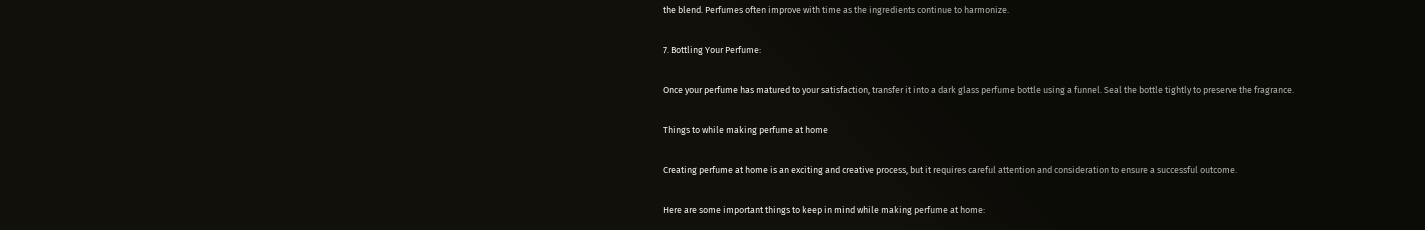the blend. Perfumes often improve with time as the ingredients continue to harmonize.

7. Bottling Your Perfume:

Once your perfume has matured to your satisfaction, transfer it into a dark glass perfume bottle using a funnel. Seal the bottle tightly to preserve the fragrance.

Things to while making perfume at home

Creating perfume at home is an exciting and creative process, but it requires careful attention and consideration to ensure a successful outcome.

Here are some important things to keep in mind while making perfume at home: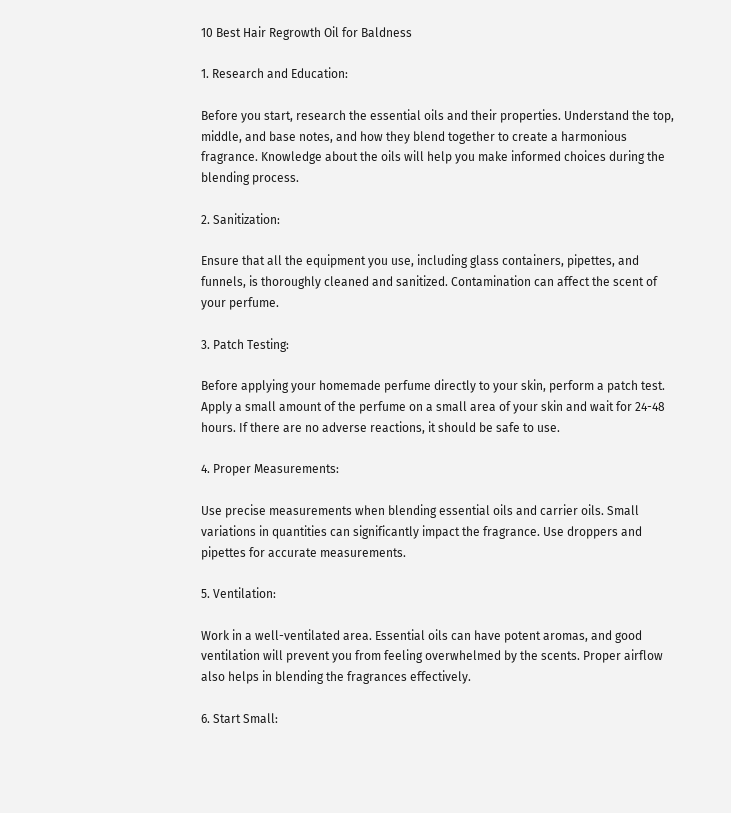10 Best Hair Regrowth Oil for Baldness

1. Research and Education:

Before you start, research the essential oils and their properties. Understand the top, middle, and base notes, and how they blend together to create a harmonious fragrance. Knowledge about the oils will help you make informed choices during the blending process.

2. Sanitization:

Ensure that all the equipment you use, including glass containers, pipettes, and funnels, is thoroughly cleaned and sanitized. Contamination can affect the scent of your perfume.

3. Patch Testing:

Before applying your homemade perfume directly to your skin, perform a patch test. Apply a small amount of the perfume on a small area of your skin and wait for 24-48 hours. If there are no adverse reactions, it should be safe to use.

4. Proper Measurements:

Use precise measurements when blending essential oils and carrier oils. Small variations in quantities can significantly impact the fragrance. Use droppers and pipettes for accurate measurements.

5. Ventilation:

Work in a well-ventilated area. Essential oils can have potent aromas, and good ventilation will prevent you from feeling overwhelmed by the scents. Proper airflow also helps in blending the fragrances effectively.

6. Start Small: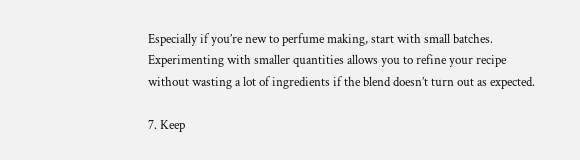Especially if you’re new to perfume making, start with small batches. Experimenting with smaller quantities allows you to refine your recipe without wasting a lot of ingredients if the blend doesn’t turn out as expected.

7. Keep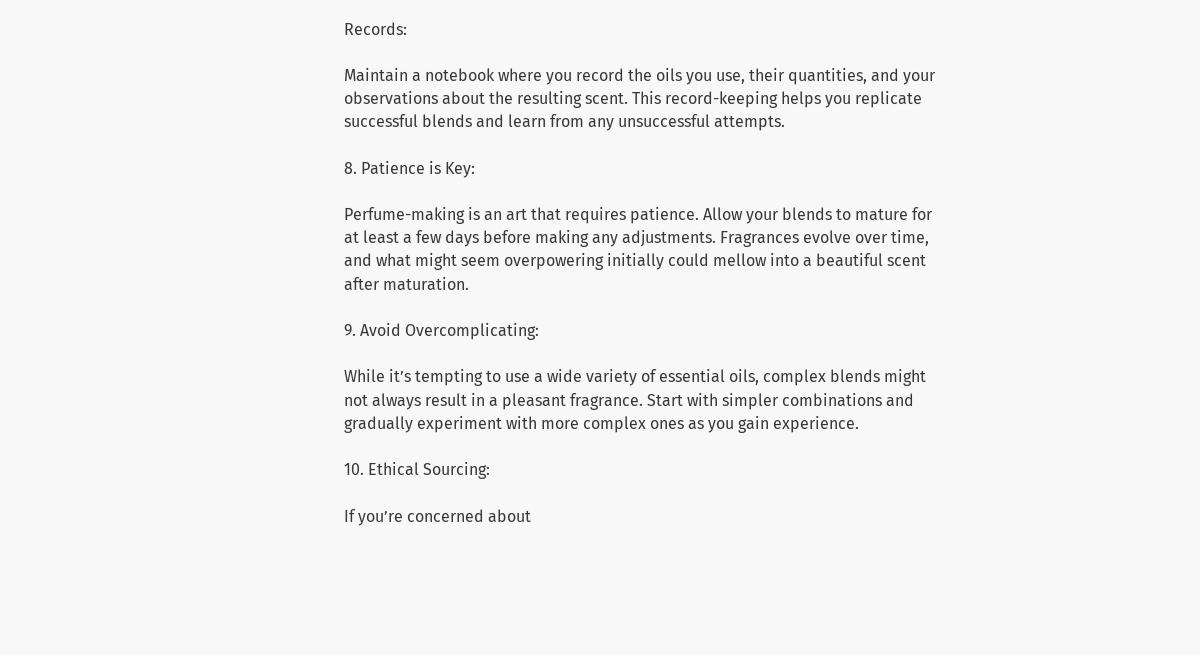Records:

Maintain a notebook where you record the oils you use, their quantities, and your observations about the resulting scent. This record-keeping helps you replicate successful blends and learn from any unsuccessful attempts.

8. Patience is Key:

Perfume-making is an art that requires patience. Allow your blends to mature for at least a few days before making any adjustments. Fragrances evolve over time, and what might seem overpowering initially could mellow into a beautiful scent after maturation.

9. Avoid Overcomplicating:

While it’s tempting to use a wide variety of essential oils, complex blends might not always result in a pleasant fragrance. Start with simpler combinations and gradually experiment with more complex ones as you gain experience.

10. Ethical Sourcing:

If you’re concerned about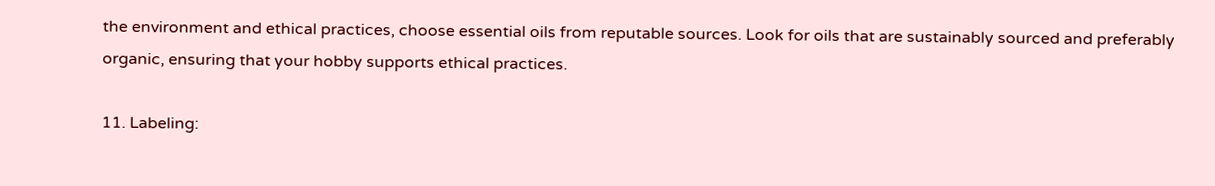the environment and ethical practices, choose essential oils from reputable sources. Look for oils that are sustainably sourced and preferably organic, ensuring that your hobby supports ethical practices.

11. Labeling: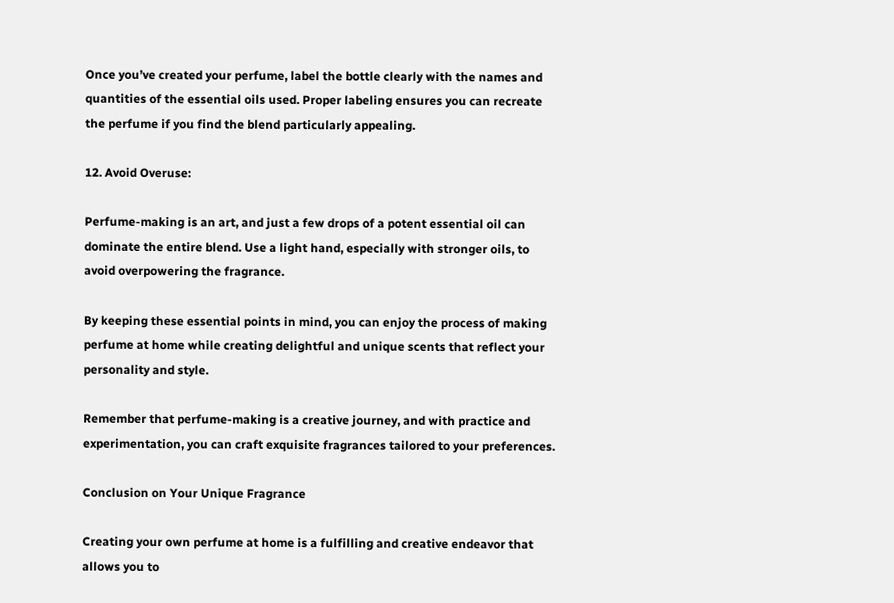Once you’ve created your perfume, label the bottle clearly with the names and quantities of the essential oils used. Proper labeling ensures you can recreate the perfume if you find the blend particularly appealing.

12. Avoid Overuse:

Perfume-making is an art, and just a few drops of a potent essential oil can dominate the entire blend. Use a light hand, especially with stronger oils, to avoid overpowering the fragrance.

By keeping these essential points in mind, you can enjoy the process of making perfume at home while creating delightful and unique scents that reflect your personality and style.

Remember that perfume-making is a creative journey, and with practice and experimentation, you can craft exquisite fragrances tailored to your preferences.

Conclusion on Your Unique Fragrance

Creating your own perfume at home is a fulfilling and creative endeavor that allows you to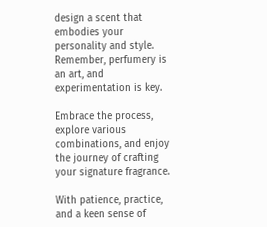design a scent that embodies your personality and style. Remember, perfumery is an art, and experimentation is key.

Embrace the process, explore various combinations, and enjoy the journey of crafting your signature fragrance.

With patience, practice, and a keen sense of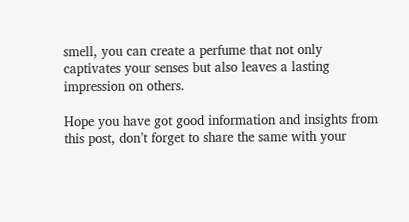smell, you can create a perfume that not only captivates your senses but also leaves a lasting impression on others.

Hope you have got good information and insights from this post, don’t forget to share the same with your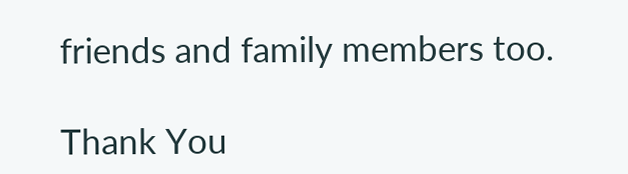friends and family members too.

Thank You